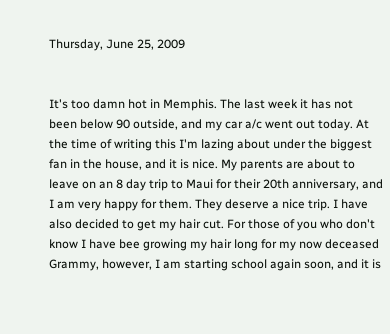Thursday, June 25, 2009


It's too damn hot in Memphis. The last week it has not been below 90 outside, and my car a/c went out today. At the time of writing this I'm lazing about under the biggest fan in the house, and it is nice. My parents are about to leave on an 8 day trip to Maui for their 20th anniversary, and I am very happy for them. They deserve a nice trip. I have also decided to get my hair cut. For those of you who don't know I have bee growing my hair long for my now deceased Grammy, however, I am starting school again soon, and it is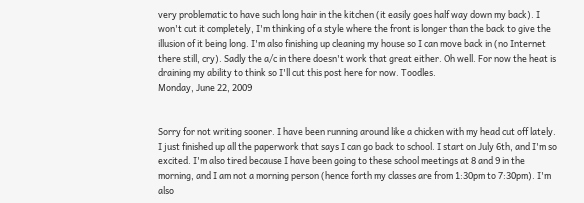very problematic to have such long hair in the kitchen (it easily goes half way down my back). I won't cut it completely, I'm thinking of a style where the front is longer than the back to give the illusion of it being long. I'm also finishing up cleaning my house so I can move back in (no Internet there still, cry). Sadly the a/c in there doesn't work that great either. Oh well. For now the heat is draining my ability to think so I'll cut this post here for now. Toodles.
Monday, June 22, 2009


Sorry for not writing sooner. I have been running around like a chicken with my head cut off lately. I just finished up all the paperwork that says I can go back to school. I start on July 6th, and I'm so excited. I'm also tired because I have been going to these school meetings at 8 and 9 in the morning, and I am not a morning person (hence forth my classes are from 1:30pm to 7:30pm). I'm also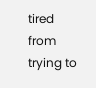tired from trying to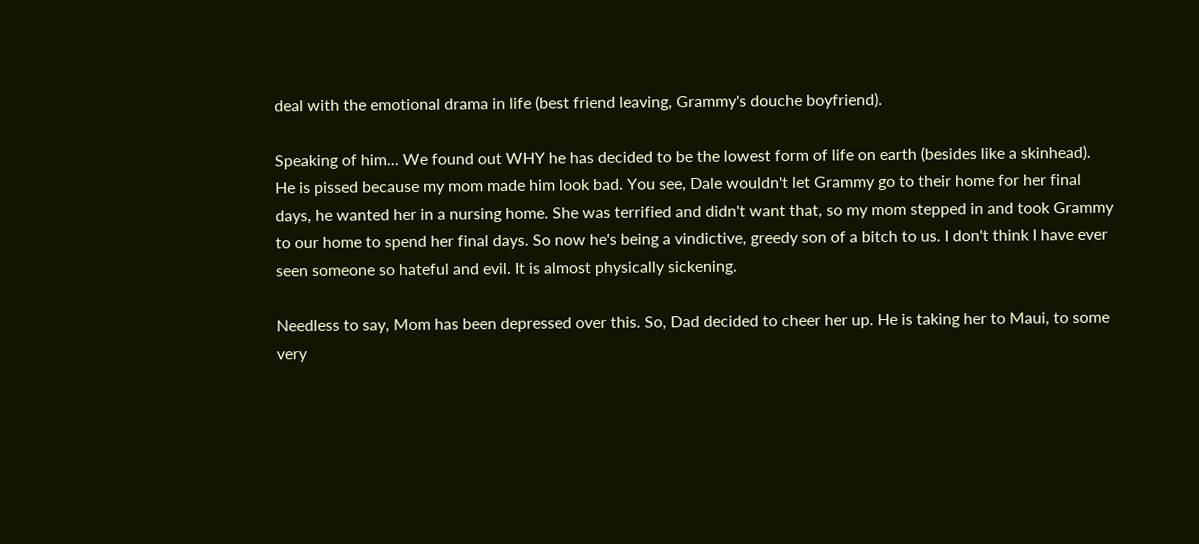deal with the emotional drama in life (best friend leaving, Grammy's douche boyfriend).

Speaking of him... We found out WHY he has decided to be the lowest form of life on earth (besides like a skinhead). He is pissed because my mom made him look bad. You see, Dale wouldn't let Grammy go to their home for her final days, he wanted her in a nursing home. She was terrified and didn't want that, so my mom stepped in and took Grammy to our home to spend her final days. So now he's being a vindictive, greedy son of a bitch to us. I don't think I have ever seen someone so hateful and evil. It is almost physically sickening.

Needless to say, Mom has been depressed over this. So, Dad decided to cheer her up. He is taking her to Maui, to some very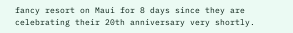fancy resort on Maui for 8 days since they are celebrating their 20th anniversary very shortly.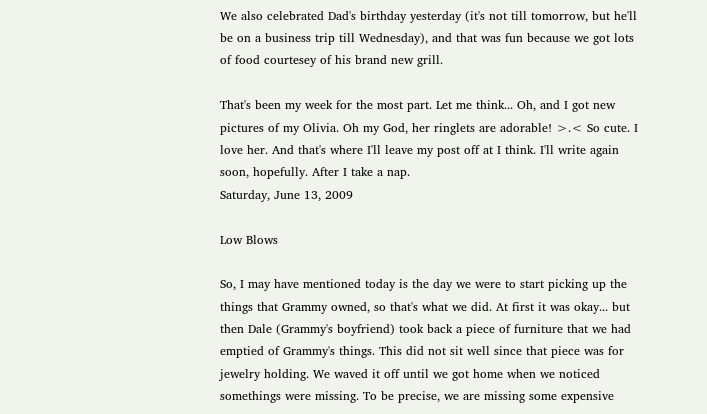We also celebrated Dad's birthday yesterday (it's not till tomorrow, but he'll be on a business trip till Wednesday), and that was fun because we got lots of food courtesey of his brand new grill.

That's been my week for the most part. Let me think... Oh, and I got new pictures of my Olivia. Oh my God, her ringlets are adorable! >.< So cute. I love her. And that's where I'll leave my post off at I think. I'll write again soon, hopefully. After I take a nap.
Saturday, June 13, 2009

Low Blows

So, I may have mentioned today is the day we were to start picking up the things that Grammy owned, so that's what we did. At first it was okay... but then Dale (Grammy's boyfriend) took back a piece of furniture that we had emptied of Grammy's things. This did not sit well since that piece was for jewelry holding. We waved it off until we got home when we noticed somethings were missing. To be precise, we are missing some expensive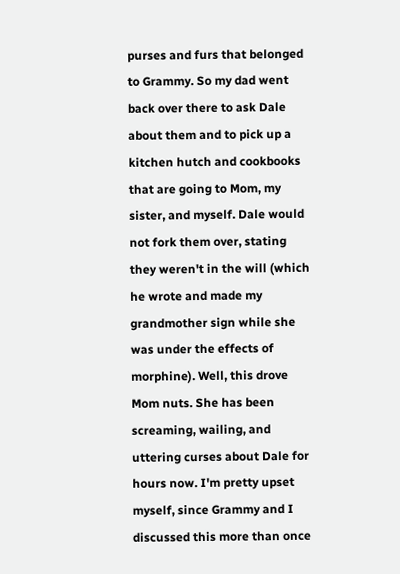purses and furs that belonged to Grammy. So my dad went back over there to ask Dale about them and to pick up a kitchen hutch and cookbooks that are going to Mom, my sister, and myself. Dale would not fork them over, stating they weren't in the will (which he wrote and made my grandmother sign while she was under the effects of morphine). Well, this drove Mom nuts. She has been screaming, wailing, and uttering curses about Dale for hours now. I'm pretty upset myself, since Grammy and I discussed this more than once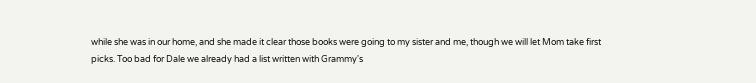while she was in our home, and she made it clear those books were going to my sister and me, though we will let Mom take first picks. Too bad for Dale we already had a list written with Grammy's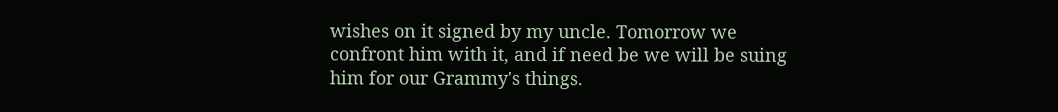wishes on it signed by my uncle. Tomorrow we confront him with it, and if need be we will be suing him for our Grammy's things.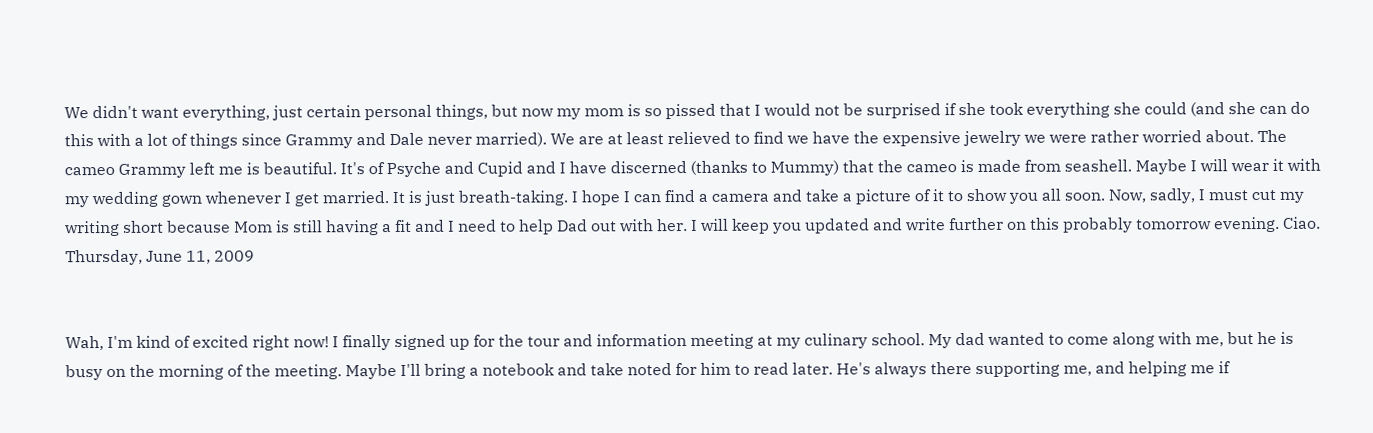We didn't want everything, just certain personal things, but now my mom is so pissed that I would not be surprised if she took everything she could (and she can do this with a lot of things since Grammy and Dale never married). We are at least relieved to find we have the expensive jewelry we were rather worried about. The cameo Grammy left me is beautiful. It's of Psyche and Cupid and I have discerned (thanks to Mummy) that the cameo is made from seashell. Maybe I will wear it with my wedding gown whenever I get married. It is just breath-taking. I hope I can find a camera and take a picture of it to show you all soon. Now, sadly, I must cut my writing short because Mom is still having a fit and I need to help Dad out with her. I will keep you updated and write further on this probably tomorrow evening. Ciao.
Thursday, June 11, 2009


Wah, I'm kind of excited right now! I finally signed up for the tour and information meeting at my culinary school. My dad wanted to come along with me, but he is busy on the morning of the meeting. Maybe I'll bring a notebook and take noted for him to read later. He's always there supporting me, and helping me if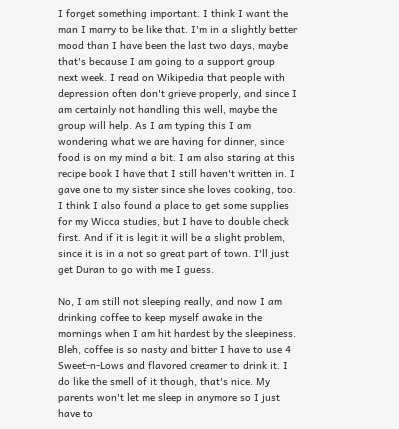I forget something important. I think I want the man I marry to be like that. I'm in a slightly better mood than I have been the last two days, maybe that's because I am going to a support group next week. I read on Wikipedia that people with depression often don't grieve properly, and since I am certainly not handling this well, maybe the group will help. As I am typing this I am wondering what we are having for dinner, since food is on my mind a bit. I am also staring at this recipe book I have that I still haven't written in. I gave one to my sister since she loves cooking, too. I think I also found a place to get some supplies for my Wicca studies, but I have to double check first. And if it is legit it will be a slight problem, since it is in a not so great part of town. I'll just get Duran to go with me I guess.

No, I am still not sleeping really, and now I am drinking coffee to keep myself awake in the mornings when I am hit hardest by the sleepiness. Bleh, coffee is so nasty and bitter I have to use 4 Sweet-n-Lows and flavored creamer to drink it. I do like the smell of it though, that's nice. My parents won't let me sleep in anymore so I just have to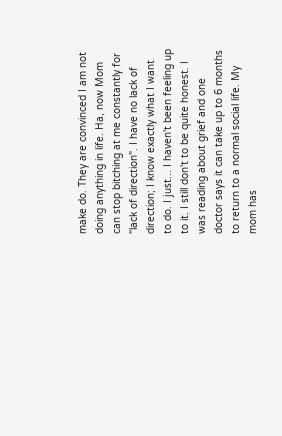make do. They are convinced I am not doing anything in life. Ha, now Mom can stop bitching at me constantly for "lack of direction". I have no lack of direction; I know exactly what I want to do. I just... I haven't been feeling up to it. I still don't to be quite honest. I was reading about grief and one doctor says it can take up to 6 months to return to a normal social life. My mom has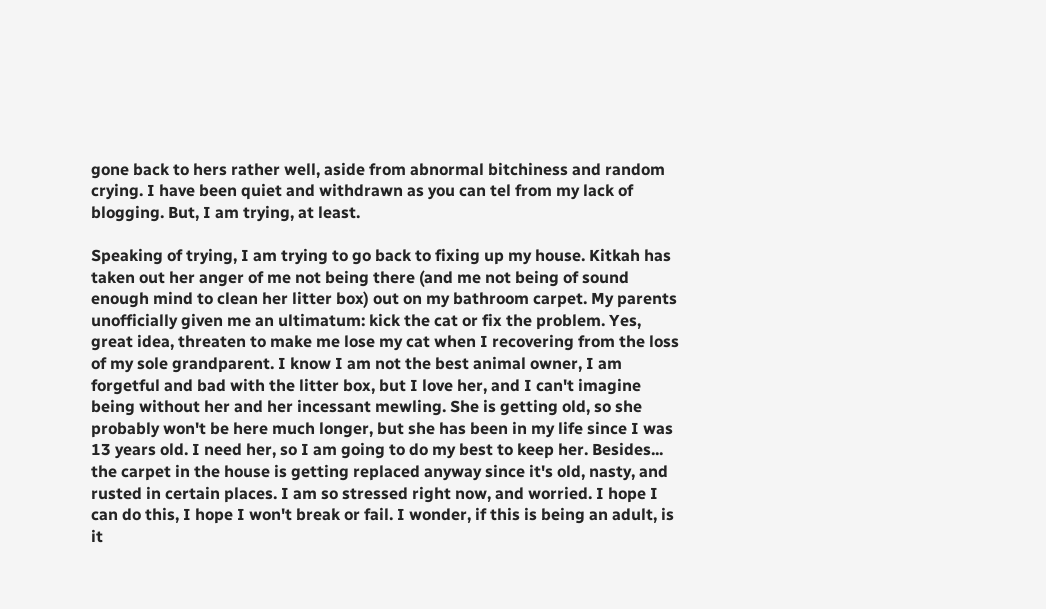gone back to hers rather well, aside from abnormal bitchiness and random crying. I have been quiet and withdrawn as you can tel from my lack of blogging. But, I am trying, at least.

Speaking of trying, I am trying to go back to fixing up my house. Kitkah has taken out her anger of me not being there (and me not being of sound enough mind to clean her litter box) out on my bathroom carpet. My parents unofficially given me an ultimatum: kick the cat or fix the problem. Yes, great idea, threaten to make me lose my cat when I recovering from the loss of my sole grandparent. I know I am not the best animal owner, I am forgetful and bad with the litter box, but I love her, and I can't imagine being without her and her incessant mewling. She is getting old, so she probably won't be here much longer, but she has been in my life since I was 13 years old. I need her, so I am going to do my best to keep her. Besides... the carpet in the house is getting replaced anyway since it's old, nasty, and rusted in certain places. I am so stressed right now, and worried. I hope I can do this, I hope I won't break or fail. I wonder, if this is being an adult, is it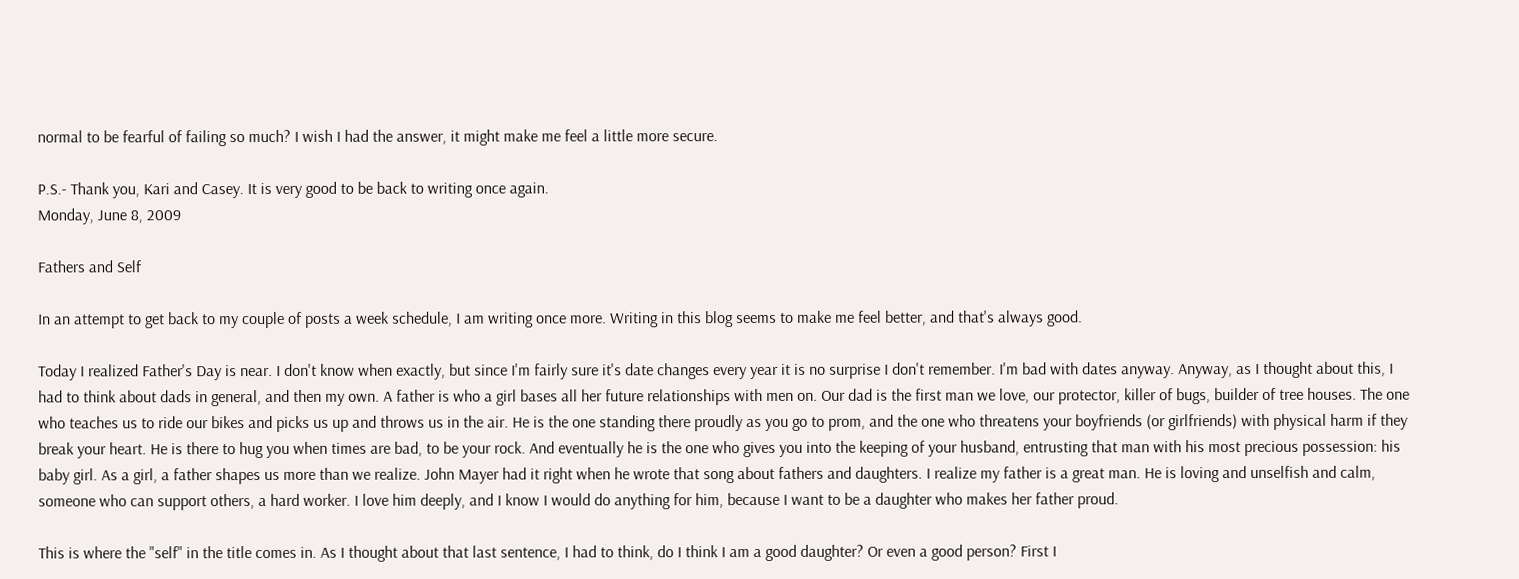normal to be fearful of failing so much? I wish I had the answer, it might make me feel a little more secure.

P.S.- Thank you, Kari and Casey. It is very good to be back to writing once again.
Monday, June 8, 2009

Fathers and Self

In an attempt to get back to my couple of posts a week schedule, I am writing once more. Writing in this blog seems to make me feel better, and that's always good.

Today I realized Father's Day is near. I don't know when exactly, but since I'm fairly sure it's date changes every year it is no surprise I don't remember. I'm bad with dates anyway. Anyway, as I thought about this, I had to think about dads in general, and then my own. A father is who a girl bases all her future relationships with men on. Our dad is the first man we love, our protector, killer of bugs, builder of tree houses. The one who teaches us to ride our bikes and picks us up and throws us in the air. He is the one standing there proudly as you go to prom, and the one who threatens your boyfriends (or girlfriends) with physical harm if they break your heart. He is there to hug you when times are bad, to be your rock. And eventually he is the one who gives you into the keeping of your husband, entrusting that man with his most precious possession: his baby girl. As a girl, a father shapes us more than we realize. John Mayer had it right when he wrote that song about fathers and daughters. I realize my father is a great man. He is loving and unselfish and calm, someone who can support others, a hard worker. I love him deeply, and I know I would do anything for him, because I want to be a daughter who makes her father proud.

This is where the "self" in the title comes in. As I thought about that last sentence, I had to think, do I think I am a good daughter? Or even a good person? First I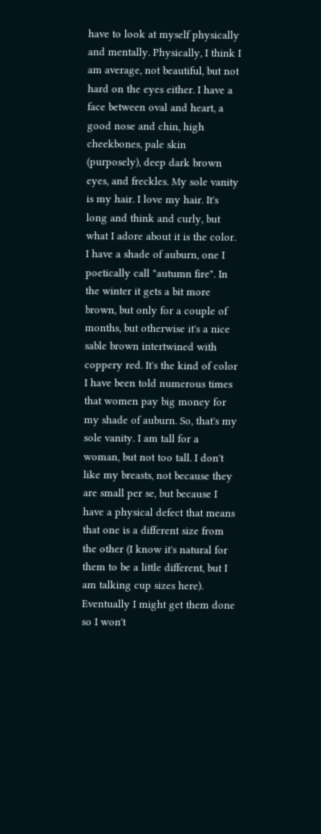have to look at myself physically and mentally. Physically, I think I am average, not beautiful, but not hard on the eyes either. I have a face between oval and heart, a good nose and chin, high cheekbones, pale skin (purposely), deep dark brown eyes, and freckles. My sole vanity is my hair. I love my hair. It's long and think and curly, but what I adore about it is the color. I have a shade of auburn, one I poetically call "autumn fire". In the winter it gets a bit more brown, but only for a couple of months, but otherwise it's a nice sable brown intertwined with coppery red. It's the kind of color I have been told numerous times that women pay big money for my shade of auburn. So, that's my sole vanity. I am tall for a woman, but not too tall. I don't like my breasts, not because they are small per se, but because I have a physical defect that means that one is a different size from the other (I know it's natural for them to be a little different, but I am talking cup sizes here). Eventually I might get them done so I won't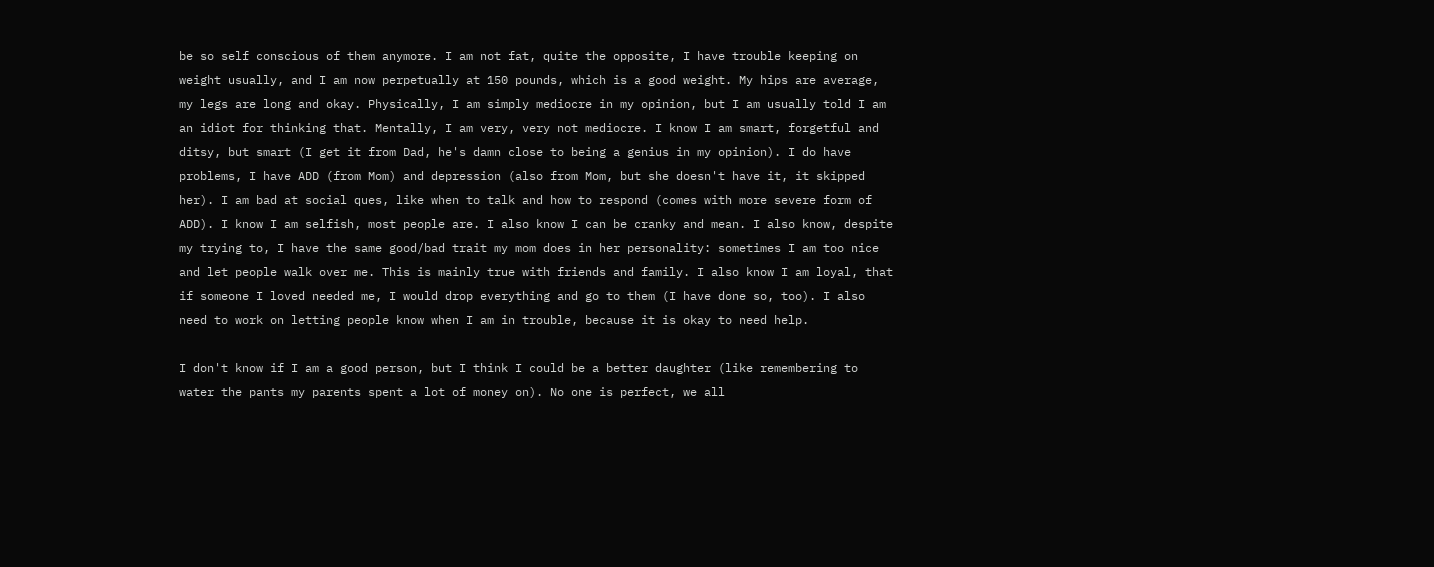be so self conscious of them anymore. I am not fat, quite the opposite, I have trouble keeping on weight usually, and I am now perpetually at 150 pounds, which is a good weight. My hips are average, my legs are long and okay. Physically, I am simply mediocre in my opinion, but I am usually told I am an idiot for thinking that. Mentally, I am very, very not mediocre. I know I am smart, forgetful and ditsy, but smart (I get it from Dad, he's damn close to being a genius in my opinion). I do have problems, I have ADD (from Mom) and depression (also from Mom, but she doesn't have it, it skipped her). I am bad at social ques, like when to talk and how to respond (comes with more severe form of ADD). I know I am selfish, most people are. I also know I can be cranky and mean. I also know, despite my trying to, I have the same good/bad trait my mom does in her personality: sometimes I am too nice and let people walk over me. This is mainly true with friends and family. I also know I am loyal, that if someone I loved needed me, I would drop everything and go to them (I have done so, too). I also need to work on letting people know when I am in trouble, because it is okay to need help.

I don't know if I am a good person, but I think I could be a better daughter (like remembering to water the pants my parents spent a lot of money on). No one is perfect, we all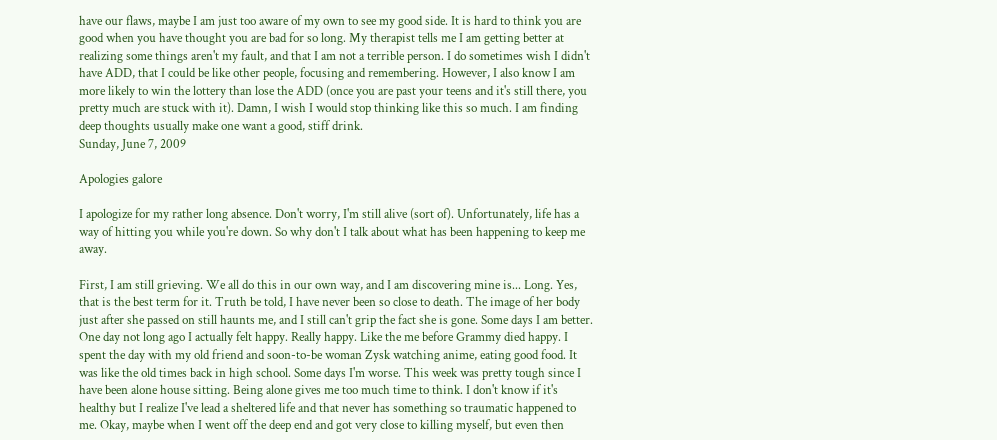have our flaws, maybe I am just too aware of my own to see my good side. It is hard to think you are good when you have thought you are bad for so long. My therapist tells me I am getting better at realizing some things aren't my fault, and that I am not a terrible person. I do sometimes wish I didn't have ADD, that I could be like other people, focusing and remembering. However, I also know I am more likely to win the lottery than lose the ADD (once you are past your teens and it's still there, you pretty much are stuck with it). Damn, I wish I would stop thinking like this so much. I am finding deep thoughts usually make one want a good, stiff drink.
Sunday, June 7, 2009

Apologies galore

I apologize for my rather long absence. Don't worry, I'm still alive (sort of). Unfortunately, life has a way of hitting you while you're down. So why don't I talk about what has been happening to keep me away.

First, I am still grieving. We all do this in our own way, and I am discovering mine is... Long. Yes, that is the best term for it. Truth be told, I have never been so close to death. The image of her body just after she passed on still haunts me, and I still can't grip the fact she is gone. Some days I am better. One day not long ago I actually felt happy. Really happy. Like the me before Grammy died happy. I spent the day with my old friend and soon-to-be woman Zysk watching anime, eating good food. It was like the old times back in high school. Some days I'm worse. This week was pretty tough since I have been alone house sitting. Being alone gives me too much time to think. I don't know if it's healthy but I realize I've lead a sheltered life and that never has something so traumatic happened to me. Okay, maybe when I went off the deep end and got very close to killing myself, but even then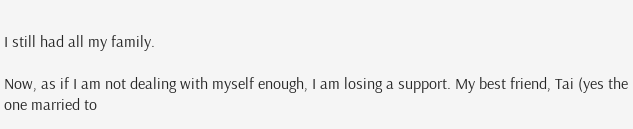I still had all my family.

Now, as if I am not dealing with myself enough, I am losing a support. My best friend, Tai (yes the one married to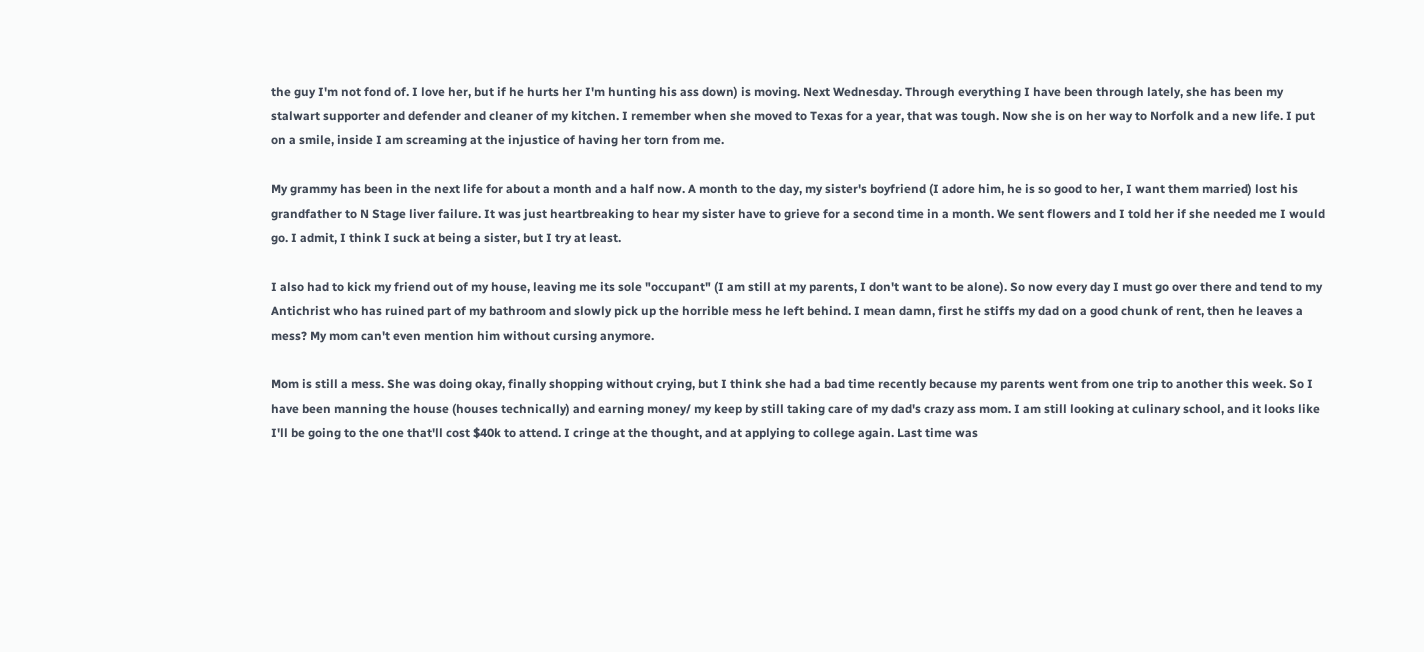the guy I'm not fond of. I love her, but if he hurts her I'm hunting his ass down) is moving. Next Wednesday. Through everything I have been through lately, she has been my stalwart supporter and defender and cleaner of my kitchen. I remember when she moved to Texas for a year, that was tough. Now she is on her way to Norfolk and a new life. I put on a smile, inside I am screaming at the injustice of having her torn from me.

My grammy has been in the next life for about a month and a half now. A month to the day, my sister's boyfriend (I adore him, he is so good to her, I want them married) lost his grandfather to N Stage liver failure. It was just heartbreaking to hear my sister have to grieve for a second time in a month. We sent flowers and I told her if she needed me I would go. I admit, I think I suck at being a sister, but I try at least.

I also had to kick my friend out of my house, leaving me its sole "occupant" (I am still at my parents, I don't want to be alone). So now every day I must go over there and tend to my Antichrist who has ruined part of my bathroom and slowly pick up the horrible mess he left behind. I mean damn, first he stiffs my dad on a good chunk of rent, then he leaves a mess? My mom can't even mention him without cursing anymore.

Mom is still a mess. She was doing okay, finally shopping without crying, but I think she had a bad time recently because my parents went from one trip to another this week. So I have been manning the house (houses technically) and earning money/ my keep by still taking care of my dad's crazy ass mom. I am still looking at culinary school, and it looks like I'll be going to the one that'll cost $40k to attend. I cringe at the thought, and at applying to college again. Last time was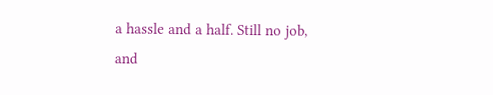a hassle and a half. Still no job, and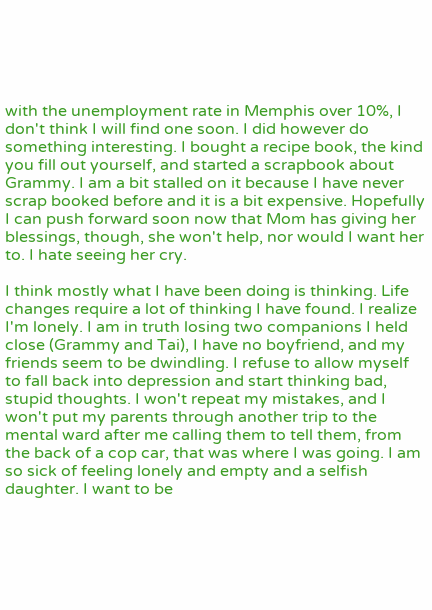with the unemployment rate in Memphis over 10%, I don't think I will find one soon. I did however do something interesting. I bought a recipe book, the kind you fill out yourself, and started a scrapbook about Grammy. I am a bit stalled on it because I have never scrap booked before and it is a bit expensive. Hopefully I can push forward soon now that Mom has giving her blessings, though, she won't help, nor would I want her to. I hate seeing her cry.

I think mostly what I have been doing is thinking. Life changes require a lot of thinking I have found. I realize I'm lonely. I am in truth losing two companions I held close (Grammy and Tai), I have no boyfriend, and my friends seem to be dwindling. I refuse to allow myself to fall back into depression and start thinking bad, stupid thoughts. I won't repeat my mistakes, and I won't put my parents through another trip to the mental ward after me calling them to tell them, from the back of a cop car, that was where I was going. I am so sick of feeling lonely and empty and a selfish daughter. I want to be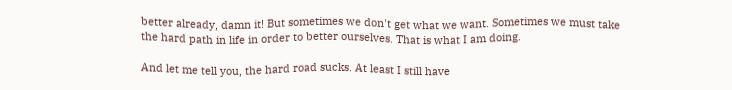better already, damn it! But sometimes we don't get what we want. Sometimes we must take the hard path in life in order to better ourselves. That is what I am doing.

And let me tell you, the hard road sucks. At least I still have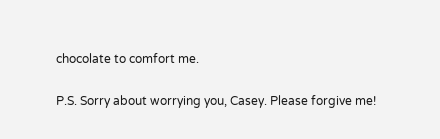chocolate to comfort me.

P.S. Sorry about worrying you, Casey. Please forgive me!